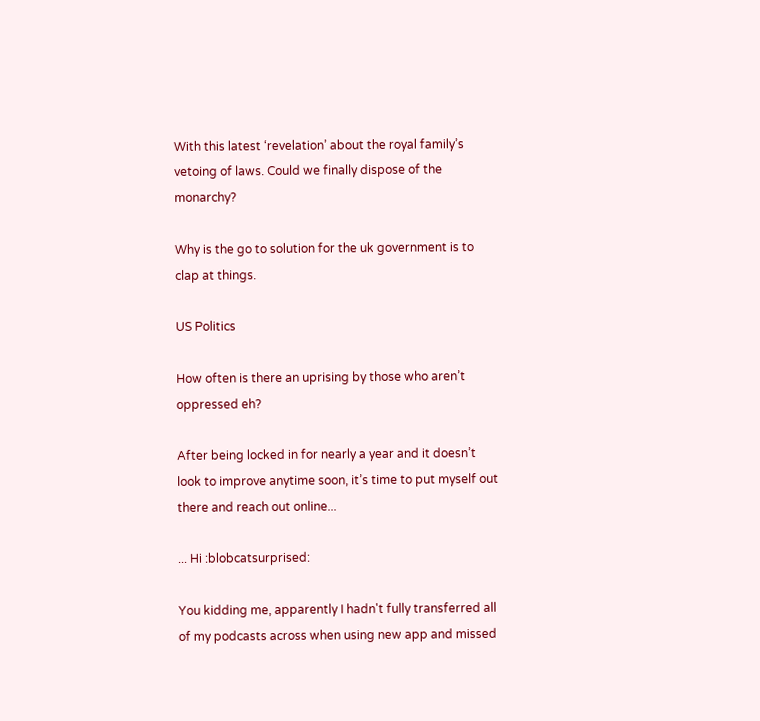With this latest ‘revelation’ about the royal family’s vetoing of laws. Could we finally dispose of the monarchy?

Why is the go to solution for the uk government is to clap at things.

US Politics

How often is there an uprising by those who aren’t oppressed eh?

After being locked in for nearly a year and it doesn’t look to improve anytime soon, it’s time to put myself out there and reach out online...

... Hi :blobcatsurprised:

You kidding me, apparently I hadn't fully transferred all of my podcasts across when using new app and missed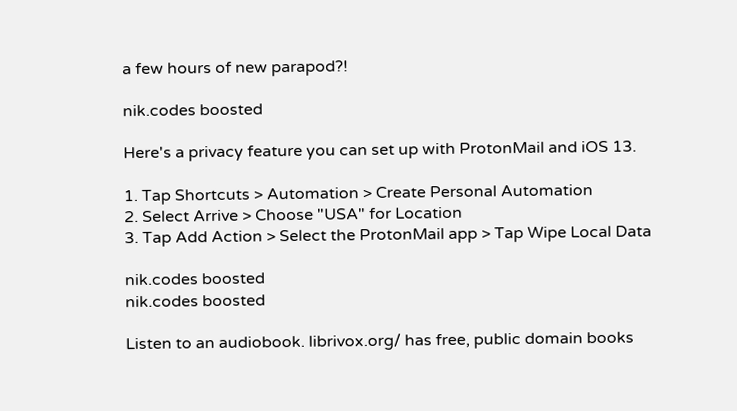a few hours of new parapod?!

nik.codes boosted

Here's a privacy feature you can set up with ProtonMail and iOS 13.

1. Tap Shortcuts > Automation > Create Personal Automation
2. Select Arrive > Choose "USA" for Location
3. Tap Add Action > Select the ProtonMail app > Tap Wipe Local Data

nik.codes boosted
nik.codes boosted

Listen to an audiobook. librivox.org/ has free, public domain books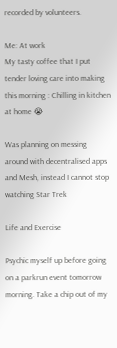recorded by volunteers.

Me: At work
My tasty coffee that I put tender loving care into making this morning : Chilling in kitchen at home 😭

Was planning on messing around with decentralised apps and Mesh, instead I cannot stop watching Star Trek

Life and Exercise

Psychic myself up before going on a parkrun event tomorrow morning. Take a chip out of my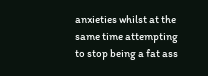anxieties whilst at the same time attempting to stop being a fat ass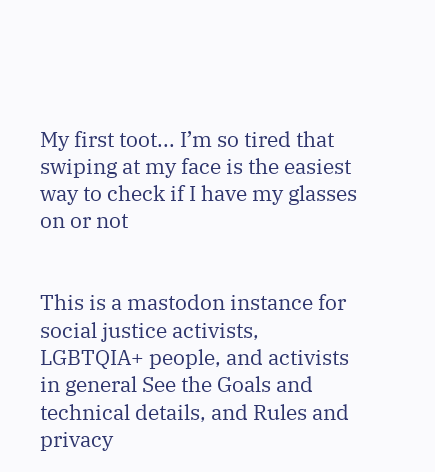My first toot... I’m so tired that swiping at my face is the easiest way to check if I have my glasses on or not


This is a mastodon instance for social justice activists, LGBTQIA+ people, and activists in general See the Goals and technical details, and Rules and privacy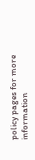policy pages for more information